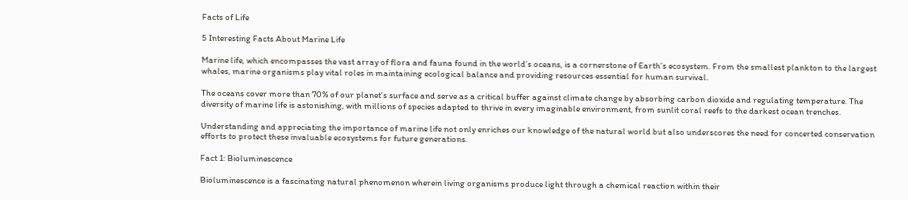Facts of Life

5 Interesting Facts About Marine Life

Marine life, which encompasses the vast array of flora and fauna found in the world’s oceans, is a cornerstone of Earth’s ecosystem. From the smallest plankton to the largest whales, marine organisms play vital roles in maintaining ecological balance and providing resources essential for human survival.

The oceans cover more than 70% of our planet’s surface and serve as a critical buffer against climate change by absorbing carbon dioxide and regulating temperature. The diversity of marine life is astonishing, with millions of species adapted to thrive in every imaginable environment, from sunlit coral reefs to the darkest ocean trenches.

Understanding and appreciating the importance of marine life not only enriches our knowledge of the natural world but also underscores the need for concerted conservation efforts to protect these invaluable ecosystems for future generations.

Fact 1: Bioluminescence

Bioluminescence is a fascinating natural phenomenon wherein living organisms produce light through a chemical reaction within their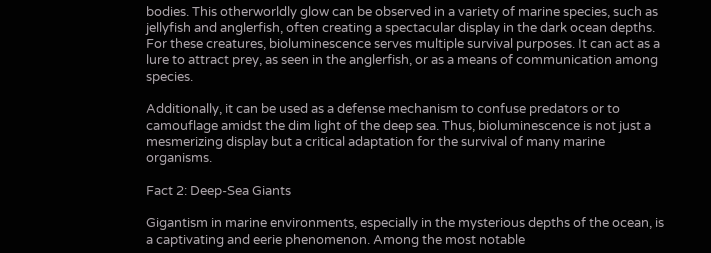bodies. This otherworldly glow can be observed in a variety of marine species, such as jellyfish and anglerfish, often creating a spectacular display in the dark ocean depths. For these creatures, bioluminescence serves multiple survival purposes. It can act as a lure to attract prey, as seen in the anglerfish, or as a means of communication among species.

Additionally, it can be used as a defense mechanism to confuse predators or to camouflage amidst the dim light of the deep sea. Thus, bioluminescence is not just a mesmerizing display but a critical adaptation for the survival of many marine organisms.

Fact 2: Deep-Sea Giants

Gigantism in marine environments, especially in the mysterious depths of the ocean, is a captivating and eerie phenomenon. Among the most notable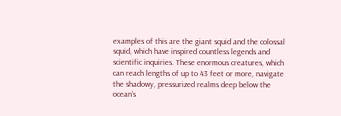examples of this are the giant squid and the colossal squid, which have inspired countless legends and scientific inquiries. These enormous creatures, which can reach lengths of up to 43 feet or more, navigate the shadowy, pressurized realms deep below the ocean’s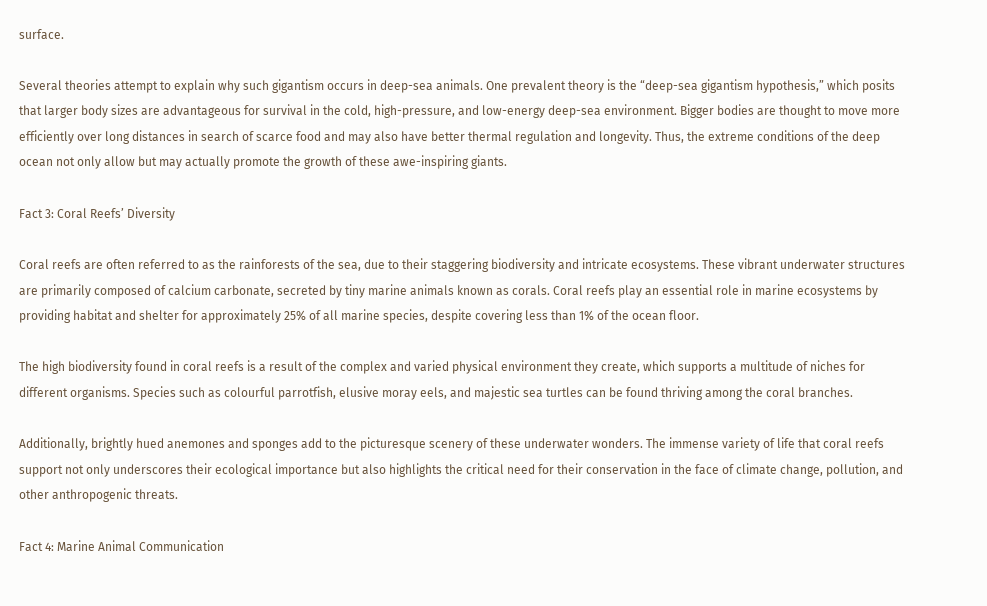surface.

Several theories attempt to explain why such gigantism occurs in deep-sea animals. One prevalent theory is the “deep-sea gigantism hypothesis,” which posits that larger body sizes are advantageous for survival in the cold, high-pressure, and low-energy deep-sea environment. Bigger bodies are thought to move more efficiently over long distances in search of scarce food and may also have better thermal regulation and longevity. Thus, the extreme conditions of the deep ocean not only allow but may actually promote the growth of these awe-inspiring giants.

Fact 3: Coral Reefs’ Diversity

Coral reefs are often referred to as the rainforests of the sea, due to their staggering biodiversity and intricate ecosystems. These vibrant underwater structures are primarily composed of calcium carbonate, secreted by tiny marine animals known as corals. Coral reefs play an essential role in marine ecosystems by providing habitat and shelter for approximately 25% of all marine species, despite covering less than 1% of the ocean floor.

The high biodiversity found in coral reefs is a result of the complex and varied physical environment they create, which supports a multitude of niches for different organisms. Species such as colourful parrotfish, elusive moray eels, and majestic sea turtles can be found thriving among the coral branches.

Additionally, brightly hued anemones and sponges add to the picturesque scenery of these underwater wonders. The immense variety of life that coral reefs support not only underscores their ecological importance but also highlights the critical need for their conservation in the face of climate change, pollution, and other anthropogenic threats.

Fact 4: Marine Animal Communication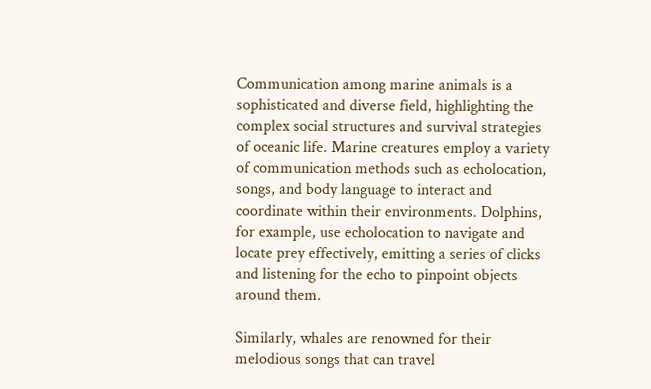Communication among marine animals is a sophisticated and diverse field, highlighting the complex social structures and survival strategies of oceanic life. Marine creatures employ a variety of communication methods such as echolocation, songs, and body language to interact and coordinate within their environments. Dolphins, for example, use echolocation to navigate and locate prey effectively, emitting a series of clicks and listening for the echo to pinpoint objects around them.

Similarly, whales are renowned for their melodious songs that can travel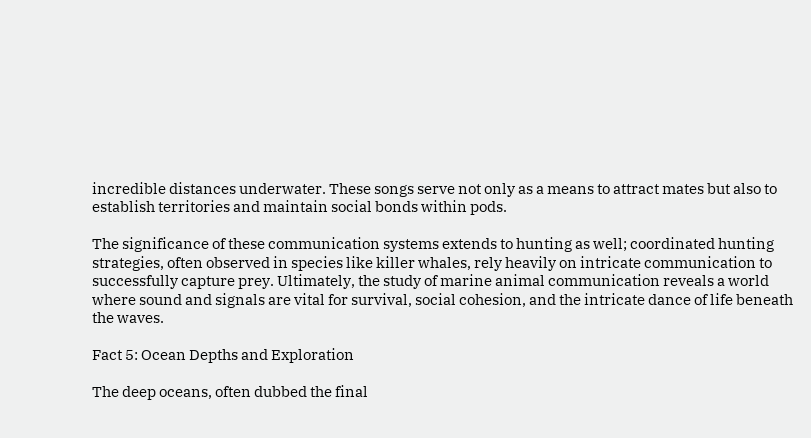incredible distances underwater. These songs serve not only as a means to attract mates but also to establish territories and maintain social bonds within pods.

The significance of these communication systems extends to hunting as well; coordinated hunting strategies, often observed in species like killer whales, rely heavily on intricate communication to successfully capture prey. Ultimately, the study of marine animal communication reveals a world where sound and signals are vital for survival, social cohesion, and the intricate dance of life beneath the waves.

Fact 5: Ocean Depths and Exploration

The deep oceans, often dubbed the final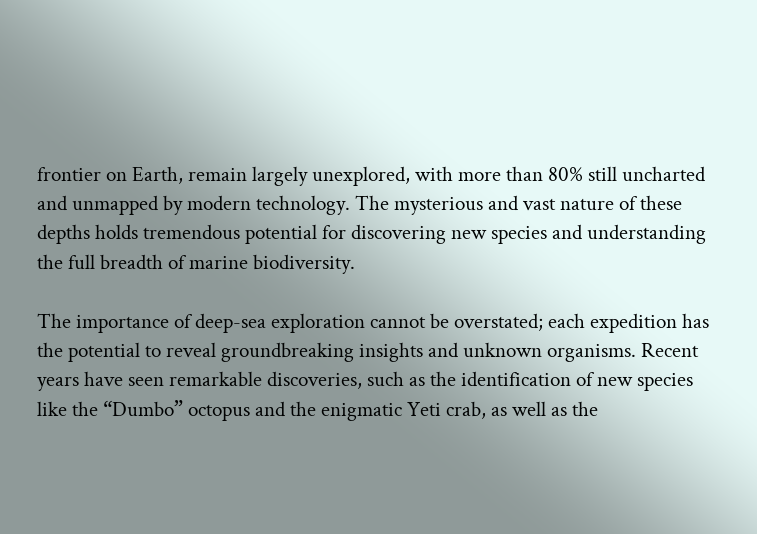frontier on Earth, remain largely unexplored, with more than 80% still uncharted and unmapped by modern technology. The mysterious and vast nature of these depths holds tremendous potential for discovering new species and understanding the full breadth of marine biodiversity.

The importance of deep-sea exploration cannot be overstated; each expedition has the potential to reveal groundbreaking insights and unknown organisms. Recent years have seen remarkable discoveries, such as the identification of new species like the “Dumbo” octopus and the enigmatic Yeti crab, as well as the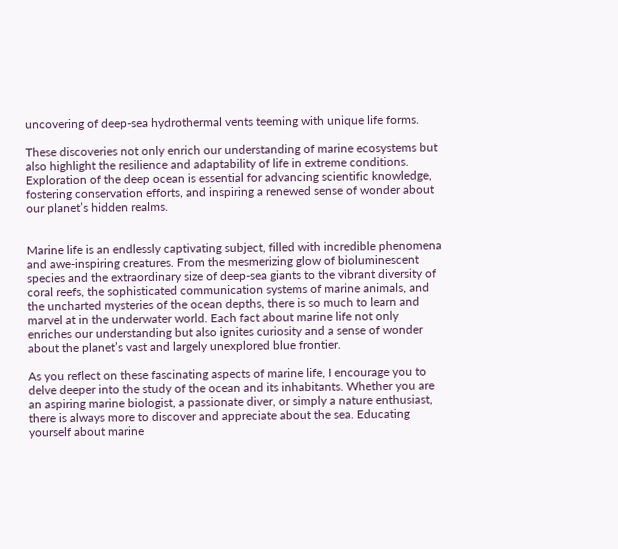uncovering of deep-sea hydrothermal vents teeming with unique life forms.

These discoveries not only enrich our understanding of marine ecosystems but also highlight the resilience and adaptability of life in extreme conditions. Exploration of the deep ocean is essential for advancing scientific knowledge, fostering conservation efforts, and inspiring a renewed sense of wonder about our planet’s hidden realms.


Marine life is an endlessly captivating subject, filled with incredible phenomena and awe-inspiring creatures. From the mesmerizing glow of bioluminescent species and the extraordinary size of deep-sea giants to the vibrant diversity of coral reefs, the sophisticated communication systems of marine animals, and the uncharted mysteries of the ocean depths, there is so much to learn and marvel at in the underwater world. Each fact about marine life not only enriches our understanding but also ignites curiosity and a sense of wonder about the planet’s vast and largely unexplored blue frontier.

As you reflect on these fascinating aspects of marine life, I encourage you to delve deeper into the study of the ocean and its inhabitants. Whether you are an aspiring marine biologist, a passionate diver, or simply a nature enthusiast, there is always more to discover and appreciate about the sea. Educating yourself about marine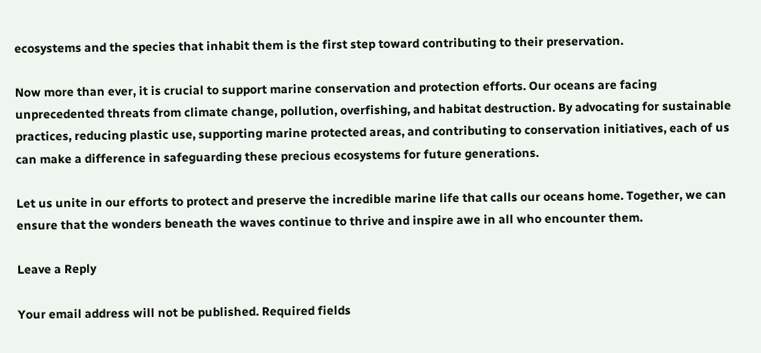ecosystems and the species that inhabit them is the first step toward contributing to their preservation.

Now more than ever, it is crucial to support marine conservation and protection efforts. Our oceans are facing unprecedented threats from climate change, pollution, overfishing, and habitat destruction. By advocating for sustainable practices, reducing plastic use, supporting marine protected areas, and contributing to conservation initiatives, each of us can make a difference in safeguarding these precious ecosystems for future generations.

Let us unite in our efforts to protect and preserve the incredible marine life that calls our oceans home. Together, we can ensure that the wonders beneath the waves continue to thrive and inspire awe in all who encounter them.

Leave a Reply

Your email address will not be published. Required fields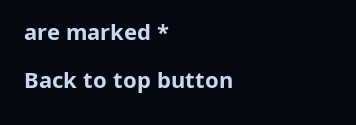are marked *

Back to top button